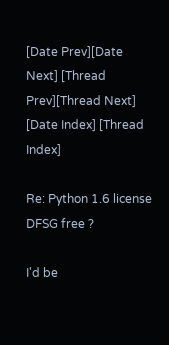[Date Prev][Date Next] [Thread Prev][Thread Next] [Date Index] [Thread Index]

Re: Python 1.6 license DFSG free ?

I'd be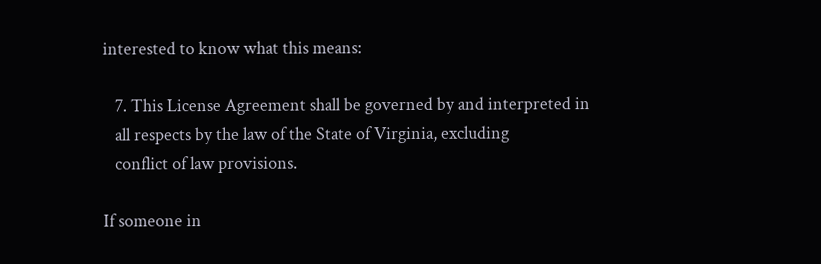interested to know what this means:

   7. This License Agreement shall be governed by and interpreted in
   all respects by the law of the State of Virginia, excluding
   conflict of law provisions.

If someone in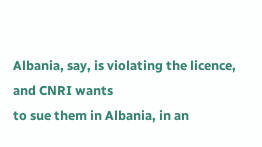Albania, say, is violating the licence, and CNRI wants
to sue them in Albania, in an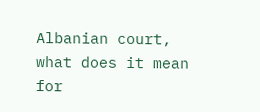Albanian court, what does it mean for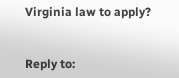Virginia law to apply?


Reply to: